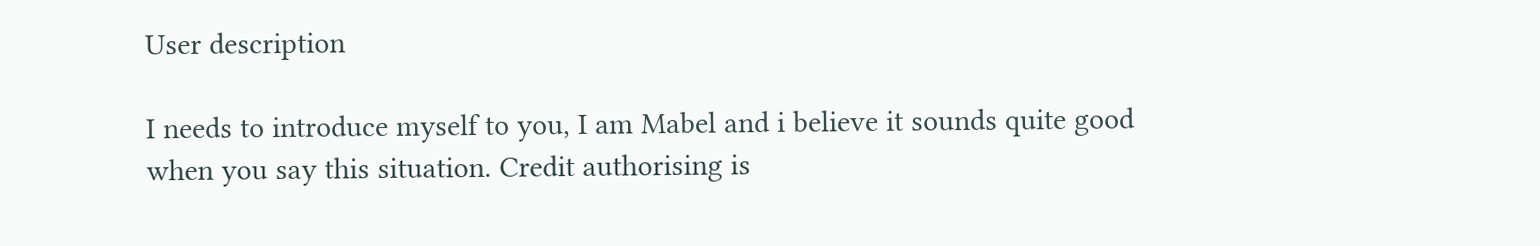User description

I needs to introduce myself to you, I am Mabel and i believe it sounds quite good when you say this situation. Credit authorising is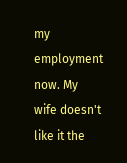my employment now. My wife doesn't like it the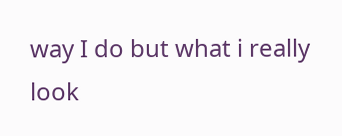way I do but what i really look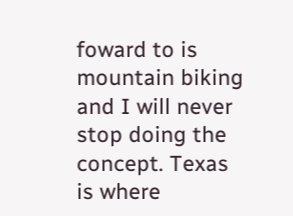foward to is mountain biking and I will never stop doing the concept. Texas is where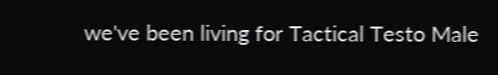we've been living for Tactical Testo Male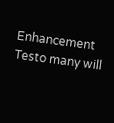Enhancement Testo many will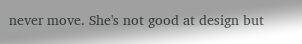never move. She's not good at design but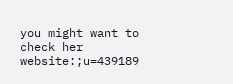you might want to check her website:;u=439189